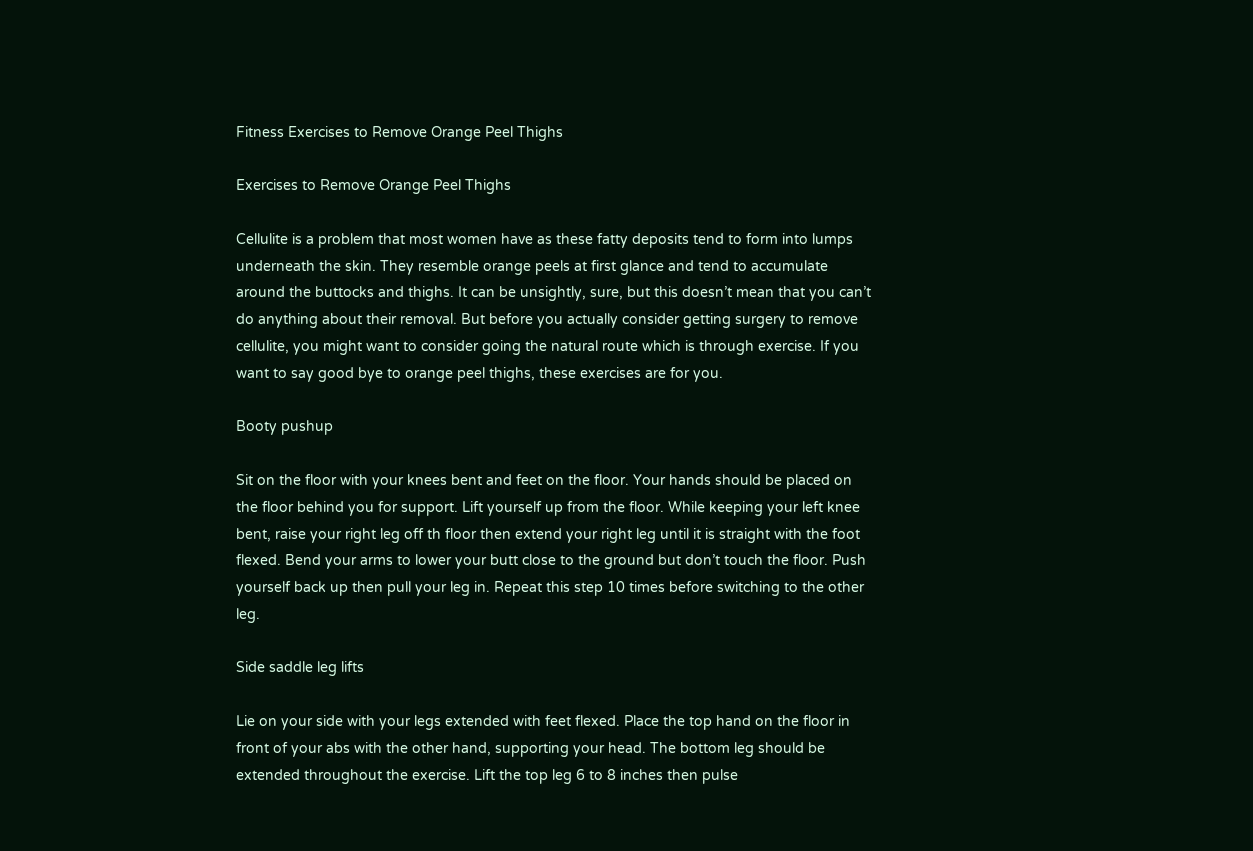Fitness Exercises to Remove Orange Peel Thighs

Exercises to Remove Orange Peel Thighs

Cellulite is a problem that most women have as these fatty deposits tend to form into lumps underneath the skin. They resemble orange peels at first glance and tend to accumulate around the buttocks and thighs. It can be unsightly, sure, but this doesn’t mean that you can’t do anything about their removal. But before you actually consider getting surgery to remove cellulite, you might want to consider going the natural route which is through exercise. If you want to say good bye to orange peel thighs, these exercises are for you.

Booty pushup

Sit on the floor with your knees bent and feet on the floor. Your hands should be placed on the floor behind you for support. Lift yourself up from the floor. While keeping your left knee bent, raise your right leg off th floor then extend your right leg until it is straight with the foot flexed. Bend your arms to lower your butt close to the ground but don’t touch the floor. Push yourself back up then pull your leg in. Repeat this step 10 times before switching to the other leg.

Side saddle leg lifts

Lie on your side with your legs extended with feet flexed. Place the top hand on the floor in front of your abs with the other hand, supporting your head. The bottom leg should be extended throughout the exercise. Lift the top leg 6 to 8 inches then pulse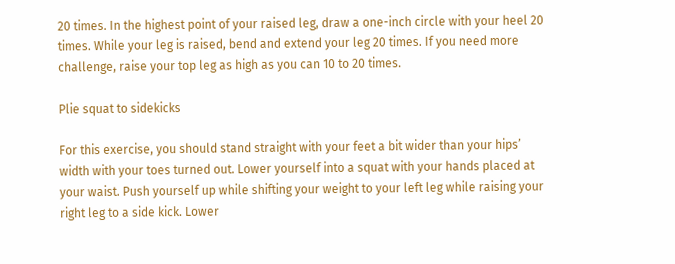20 times. In the highest point of your raised leg, draw a one-inch circle with your heel 20 times. While your leg is raised, bend and extend your leg 20 times. If you need more challenge, raise your top leg as high as you can 10 to 20 times.

Plie squat to sidekicks

For this exercise, you should stand straight with your feet a bit wider than your hips’ width with your toes turned out. Lower yourself into a squat with your hands placed at your waist. Push yourself up while shifting your weight to your left leg while raising your right leg to a side kick. Lower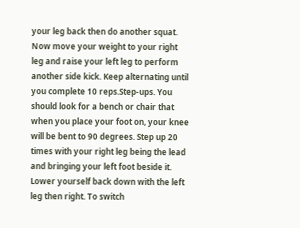your leg back then do another squat. Now move your weight to your right leg and raise your left leg to perform another side kick. Keep alternating until you complete 10 reps.Step-ups. You should look for a bench or chair that when you place your foot on, your knee will be bent to 90 degrees. Step up 20 times with your right leg being the lead and bringing your left foot beside it. Lower yourself back down with the left leg then right. To switch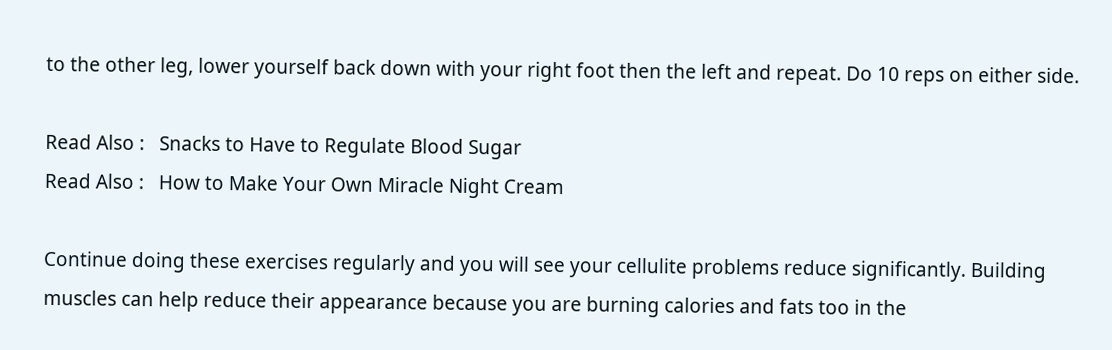to the other leg, lower yourself back down with your right foot then the left and repeat. Do 10 reps on either side.

Read Also :   Snacks to Have to Regulate Blood Sugar
Read Also :   How to Make Your Own Miracle Night Cream

Continue doing these exercises regularly and you will see your cellulite problems reduce significantly. Building muscles can help reduce their appearance because you are burning calories and fats too in the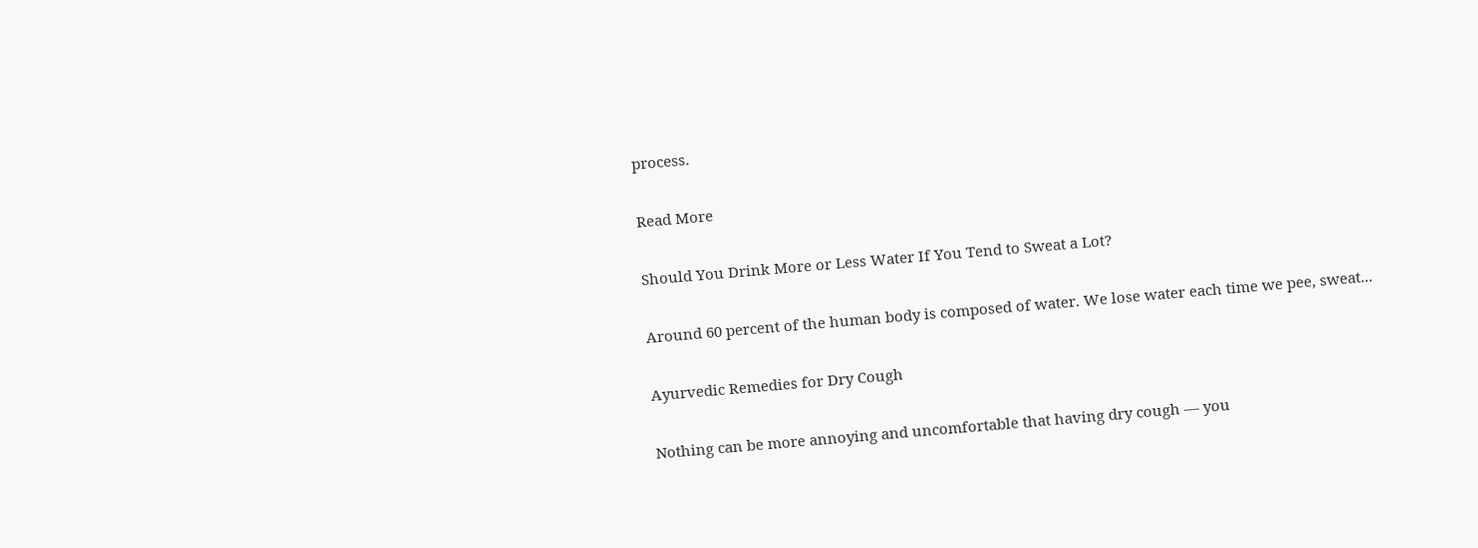process.

Read More

Should You Drink More or Less Water If You Tend to Sweat a Lot?

Around 60 percent of the human body is composed of water. We lose water each time we pee, sweat...

Ayurvedic Remedies for Dry Cough

Nothing can be more annoying and uncomfortable that having dry cough — you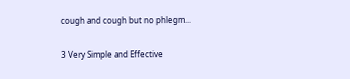cough and cough but no phlegm...

3 Very Simple and Effective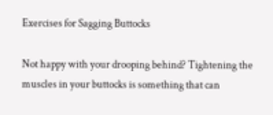Exercises for Sagging Buttocks

Not happy with your drooping behind? Tightening the muscles in your buttocks is something that can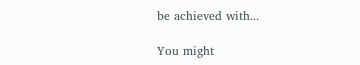be achieved with...

You might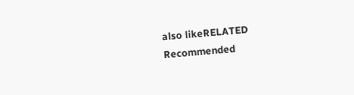also likeRELATED
Recommended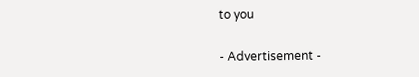to you

- Advertisement -